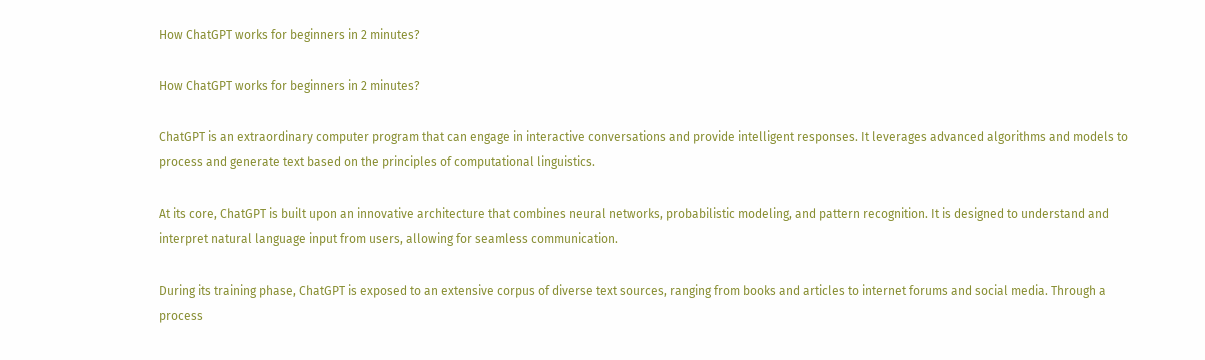How ChatGPT works for beginners in 2 minutes?

How ChatGPT works for beginners in 2 minutes?

ChatGPT is an extraordinary computer program that can engage in interactive conversations and provide intelligent responses. It leverages advanced algorithms and models to process and generate text based on the principles of computational linguistics.

At its core, ChatGPT is built upon an innovative architecture that combines neural networks, probabilistic modeling, and pattern recognition. It is designed to understand and interpret natural language input from users, allowing for seamless communication.

During its training phase, ChatGPT is exposed to an extensive corpus of diverse text sources, ranging from books and articles to internet forums and social media. Through a process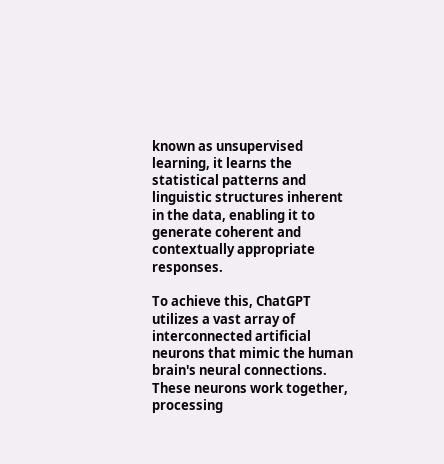known as unsupervised learning, it learns the statistical patterns and linguistic structures inherent in the data, enabling it to generate coherent and contextually appropriate responses.

To achieve this, ChatGPT utilizes a vast array of interconnected artificial neurons that mimic the human brain's neural connections. These neurons work together, processing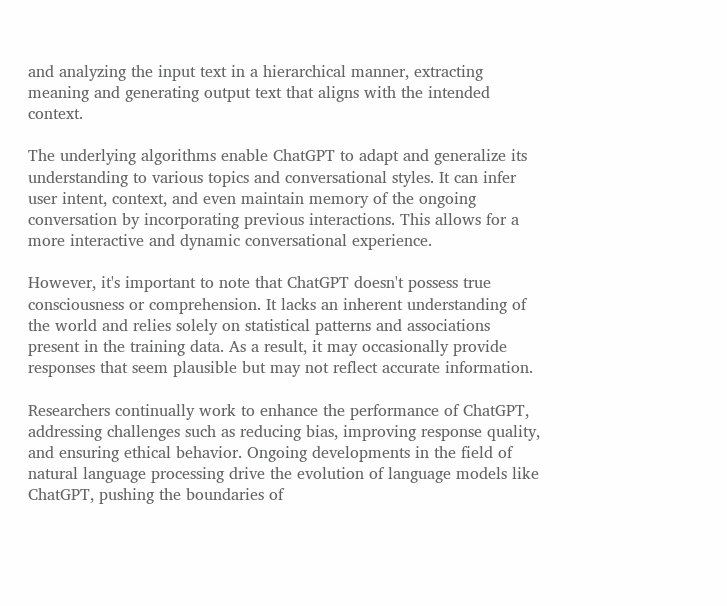and analyzing the input text in a hierarchical manner, extracting meaning and generating output text that aligns with the intended context.

The underlying algorithms enable ChatGPT to adapt and generalize its understanding to various topics and conversational styles. It can infer user intent, context, and even maintain memory of the ongoing conversation by incorporating previous interactions. This allows for a more interactive and dynamic conversational experience.

However, it's important to note that ChatGPT doesn't possess true consciousness or comprehension. It lacks an inherent understanding of the world and relies solely on statistical patterns and associations present in the training data. As a result, it may occasionally provide responses that seem plausible but may not reflect accurate information.

Researchers continually work to enhance the performance of ChatGPT, addressing challenges such as reducing bias, improving response quality, and ensuring ethical behavior. Ongoing developments in the field of natural language processing drive the evolution of language models like ChatGPT, pushing the boundaries of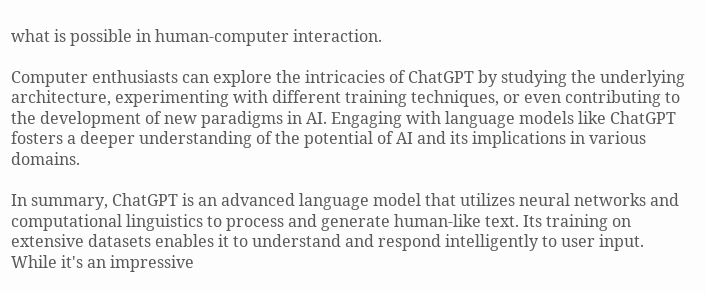what is possible in human-computer interaction.

Computer enthusiasts can explore the intricacies of ChatGPT by studying the underlying architecture, experimenting with different training techniques, or even contributing to the development of new paradigms in AI. Engaging with language models like ChatGPT fosters a deeper understanding of the potential of AI and its implications in various domains.

In summary, ChatGPT is an advanced language model that utilizes neural networks and computational linguistics to process and generate human-like text. Its training on extensive datasets enables it to understand and respond intelligently to user input. While it's an impressive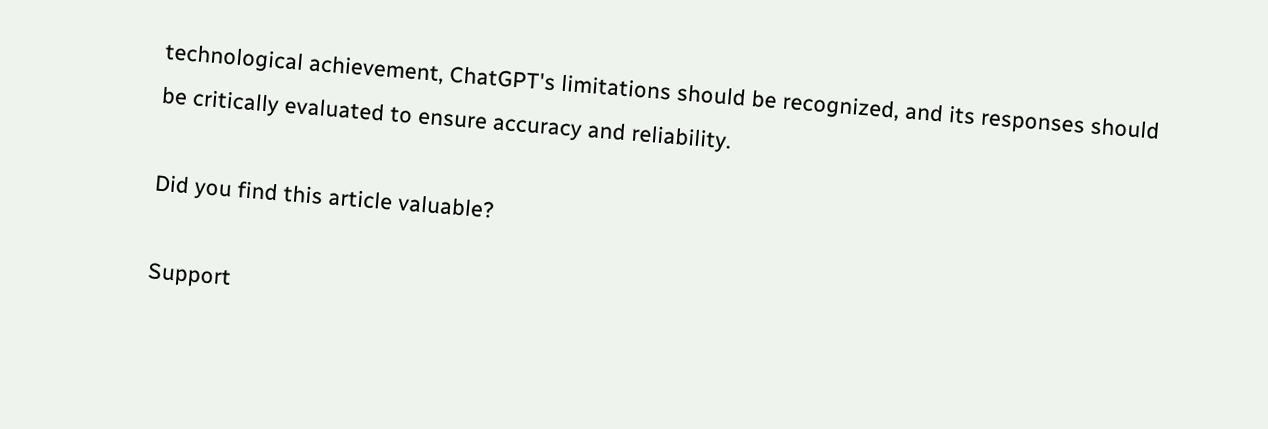technological achievement, ChatGPT's limitations should be recognized, and its responses should be critically evaluated to ensure accuracy and reliability.

Did you find this article valuable?

Support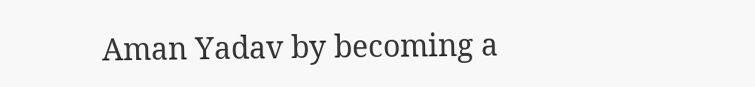Aman Yadav by becoming a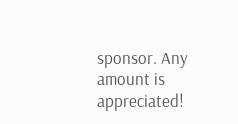sponsor. Any amount is appreciated!